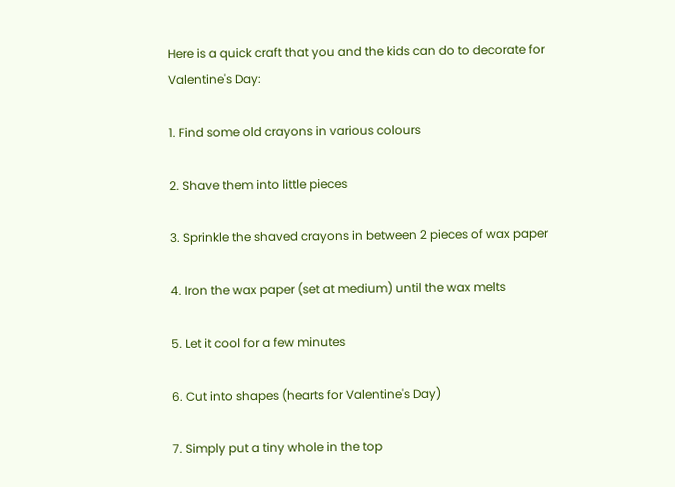Here is a quick craft that you and the kids can do to decorate for Valentine's Day:

1. Find some old crayons in various colours

2. Shave them into little pieces

3. Sprinkle the shaved crayons in between 2 pieces of wax paper

4. Iron the wax paper (set at medium) until the wax melts

5. Let it cool for a few minutes

6. Cut into shapes (hearts for Valentine's Day)

7. Simply put a tiny whole in the top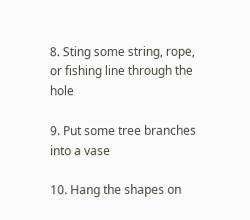8. Sting some string, rope, or fishing line through the hole

9. Put some tree branches into a vase

10. Hang the shapes on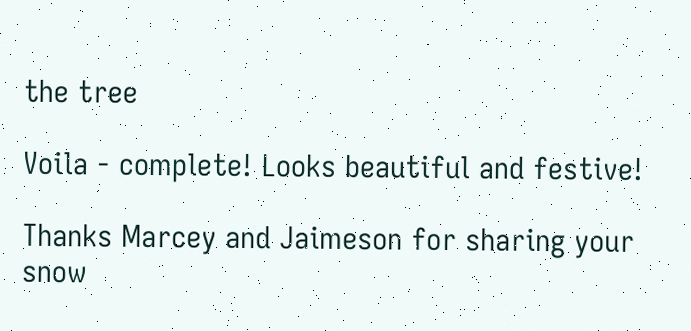the tree

Voila - complete! Looks beautiful and festive!

Thanks Marcey and Jaimeson for sharing your snow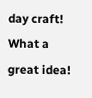day craft! What a great idea!